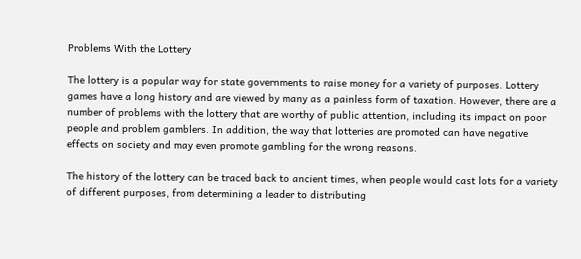Problems With the Lottery

The lottery is a popular way for state governments to raise money for a variety of purposes. Lottery games have a long history and are viewed by many as a painless form of taxation. However, there are a number of problems with the lottery that are worthy of public attention, including its impact on poor people and problem gamblers. In addition, the way that lotteries are promoted can have negative effects on society and may even promote gambling for the wrong reasons.

The history of the lottery can be traced back to ancient times, when people would cast lots for a variety of different purposes, from determining a leader to distributing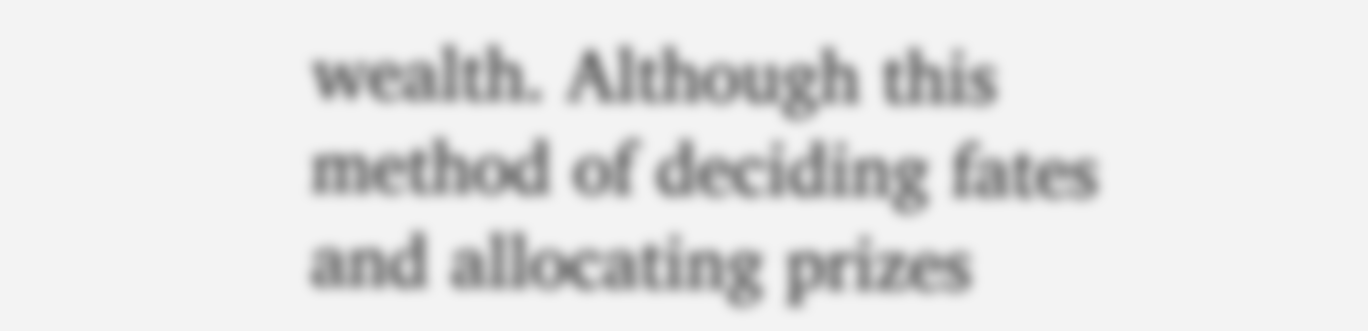wealth. Although this method of deciding fates and allocating prizes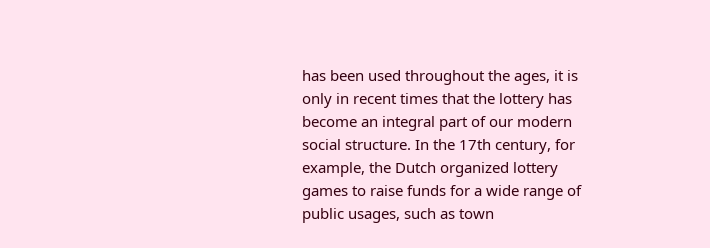has been used throughout the ages, it is only in recent times that the lottery has become an integral part of our modern social structure. In the 17th century, for example, the Dutch organized lottery games to raise funds for a wide range of public usages, such as town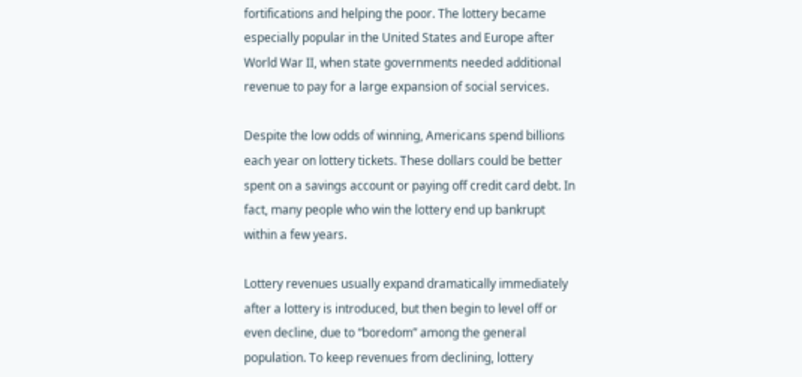fortifications and helping the poor. The lottery became especially popular in the United States and Europe after World War II, when state governments needed additional revenue to pay for a large expansion of social services.

Despite the low odds of winning, Americans spend billions each year on lottery tickets. These dollars could be better spent on a savings account or paying off credit card debt. In fact, many people who win the lottery end up bankrupt within a few years.

Lottery revenues usually expand dramatically immediately after a lottery is introduced, but then begin to level off or even decline, due to “boredom” among the general population. To keep revenues from declining, lottery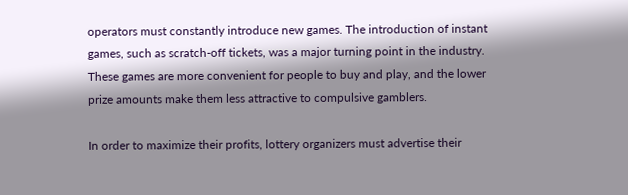operators must constantly introduce new games. The introduction of instant games, such as scratch-off tickets, was a major turning point in the industry. These games are more convenient for people to buy and play, and the lower prize amounts make them less attractive to compulsive gamblers.

In order to maximize their profits, lottery organizers must advertise their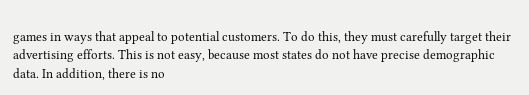games in ways that appeal to potential customers. To do this, they must carefully target their advertising efforts. This is not easy, because most states do not have precise demographic data. In addition, there is no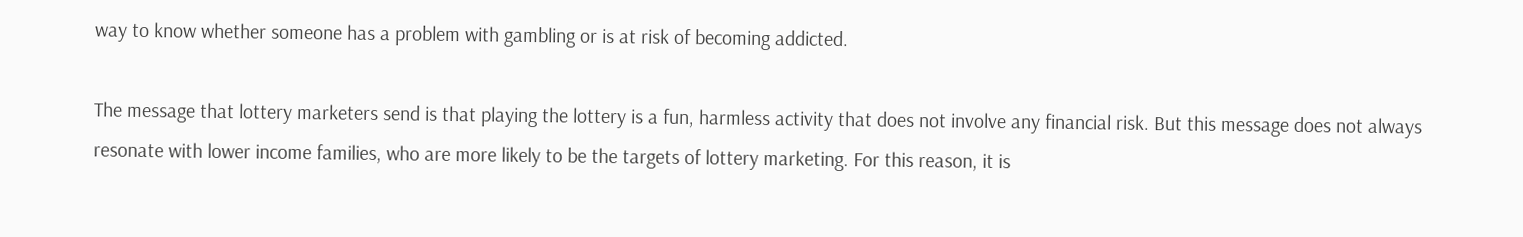way to know whether someone has a problem with gambling or is at risk of becoming addicted.

The message that lottery marketers send is that playing the lottery is a fun, harmless activity that does not involve any financial risk. But this message does not always resonate with lower income families, who are more likely to be the targets of lottery marketing. For this reason, it is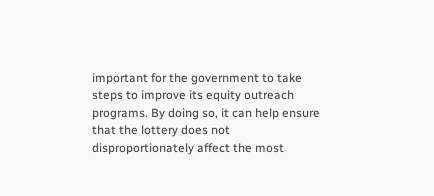important for the government to take steps to improve its equity outreach programs. By doing so, it can help ensure that the lottery does not disproportionately affect the most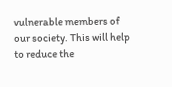vulnerable members of our society. This will help to reduce the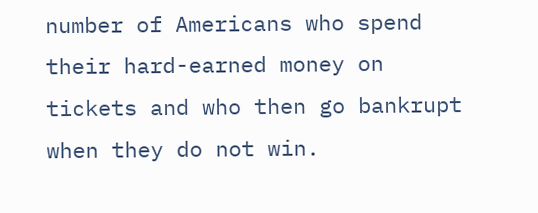number of Americans who spend their hard-earned money on tickets and who then go bankrupt when they do not win.